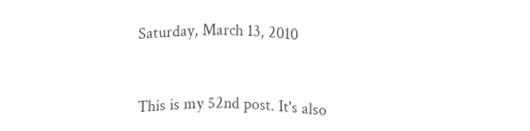Saturday, March 13, 2010


This is my 52nd post. It's also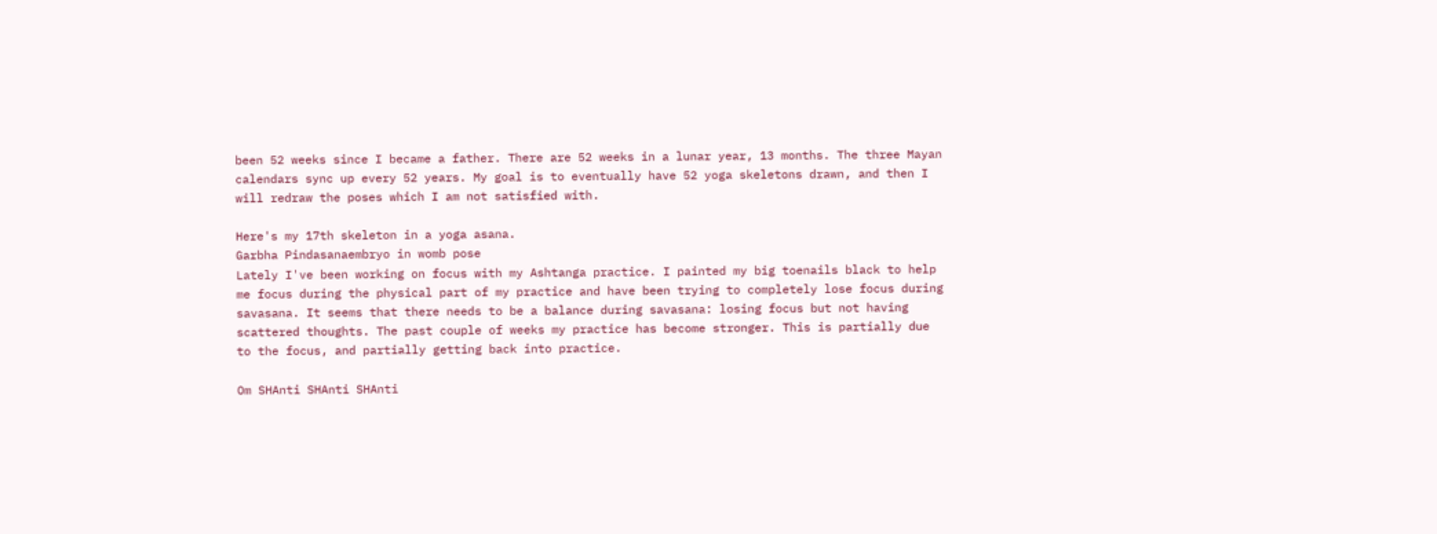been 52 weeks since I became a father. There are 52 weeks in a lunar year, 13 months. The three Mayan calendars sync up every 52 years. My goal is to eventually have 52 yoga skeletons drawn, and then I will redraw the poses which I am not satisfied with.

Here's my 17th skeleton in a yoga asana.
Garbha Pindasanaembryo in womb pose
Lately I've been working on focus with my Ashtanga practice. I painted my big toenails black to help me focus during the physical part of my practice and have been trying to completely lose focus during savasana. It seems that there needs to be a balance during savasana: losing focus but not having scattered thoughts. The past couple of weeks my practice has become stronger. This is partially due to the focus, and partially getting back into practice.

Om SHAnti SHAnti SHAnti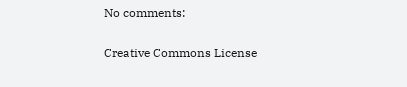No comments:

Creative Commons License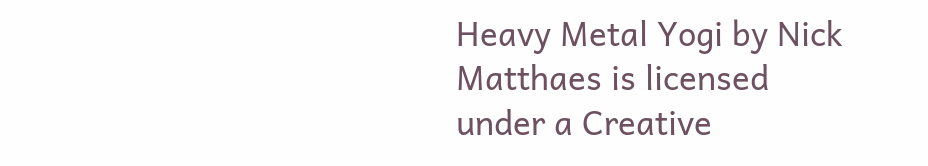Heavy Metal Yogi by Nick Matthaes is licensed under a Creative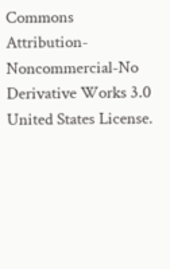Commons Attribution-Noncommercial-No Derivative Works 3.0 United States License.